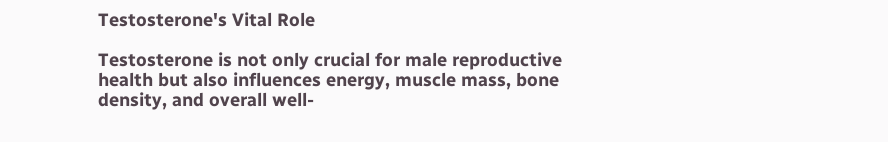Testosterone's Vital Role

Testosterone is not only crucial for male reproductive health but also influences energy, muscle mass, bone density, and overall well-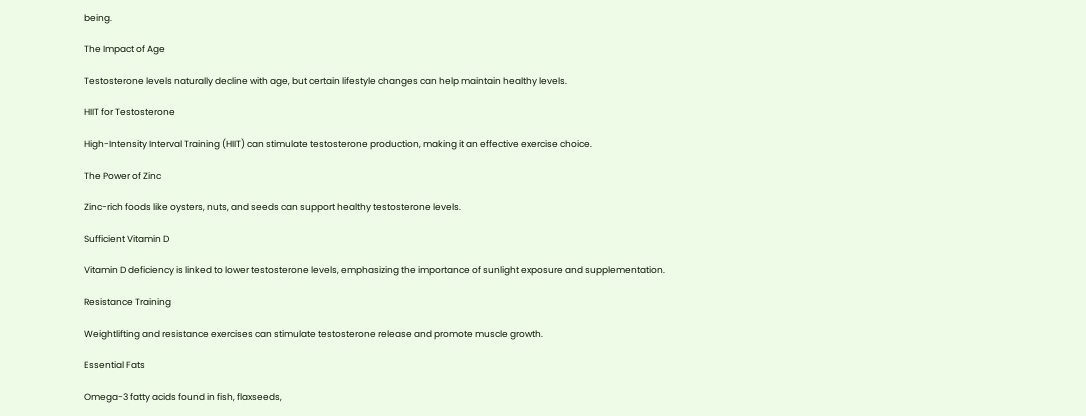being.

The Impact of Age

Testosterone levels naturally decline with age, but certain lifestyle changes can help maintain healthy levels.

HIIT for Testosterone

High-Intensity Interval Training (HIIT) can stimulate testosterone production, making it an effective exercise choice.

The Power of Zinc

Zinc-rich foods like oysters, nuts, and seeds can support healthy testosterone levels.

Sufficient Vitamin D

Vitamin D deficiency is linked to lower testosterone levels, emphasizing the importance of sunlight exposure and supplementation.

Resistance Training

Weightlifting and resistance exercises can stimulate testosterone release and promote muscle growth.

Essential Fats

Omega-3 fatty acids found in fish, flaxseeds,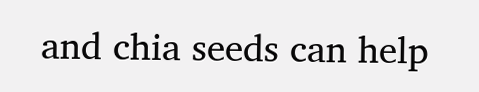and chia seeds can help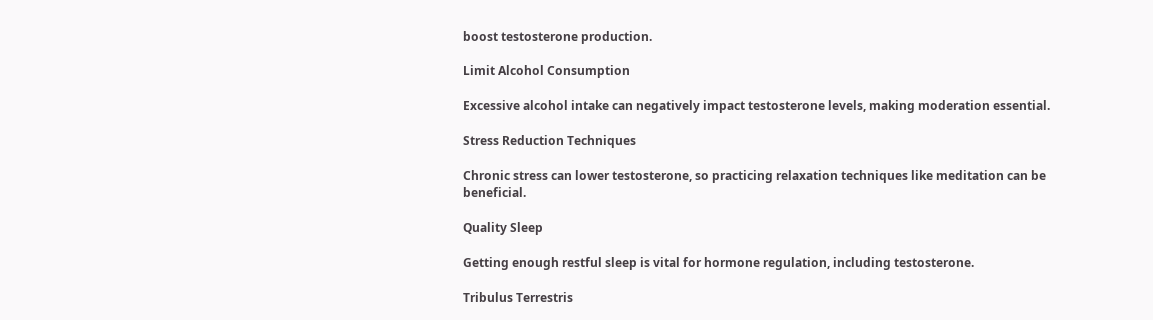boost testosterone production.

Limit Alcohol Consumption

Excessive alcohol intake can negatively impact testosterone levels, making moderation essential.

Stress Reduction Techniques

Chronic stress can lower testosterone, so practicing relaxation techniques like meditation can be beneficial.

Quality Sleep

Getting enough restful sleep is vital for hormone regulation, including testosterone.

Tribulus Terrestris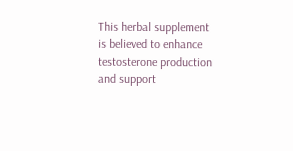This herbal supplement is believed to enhance testosterone production and support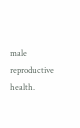male reproductive health.